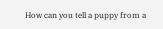How can you tell a puppy from a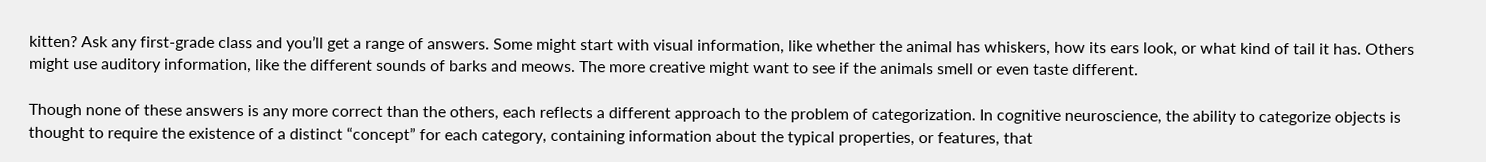kitten? Ask any first-grade class and you’ll get a range of answers. Some might start with visual information, like whether the animal has whiskers, how its ears look, or what kind of tail it has. Others might use auditory information, like the different sounds of barks and meows. The more creative might want to see if the animals smell or even taste different.

Though none of these answers is any more correct than the others, each reflects a different approach to the problem of categorization. In cognitive neuroscience, the ability to categorize objects is thought to require the existence of a distinct “concept” for each category, containing information about the typical properties, or features, that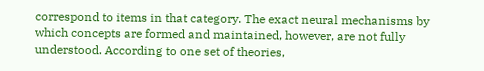correspond to items in that category. The exact neural mechanisms by which concepts are formed and maintained, however, are not fully understood. According to one set of theories,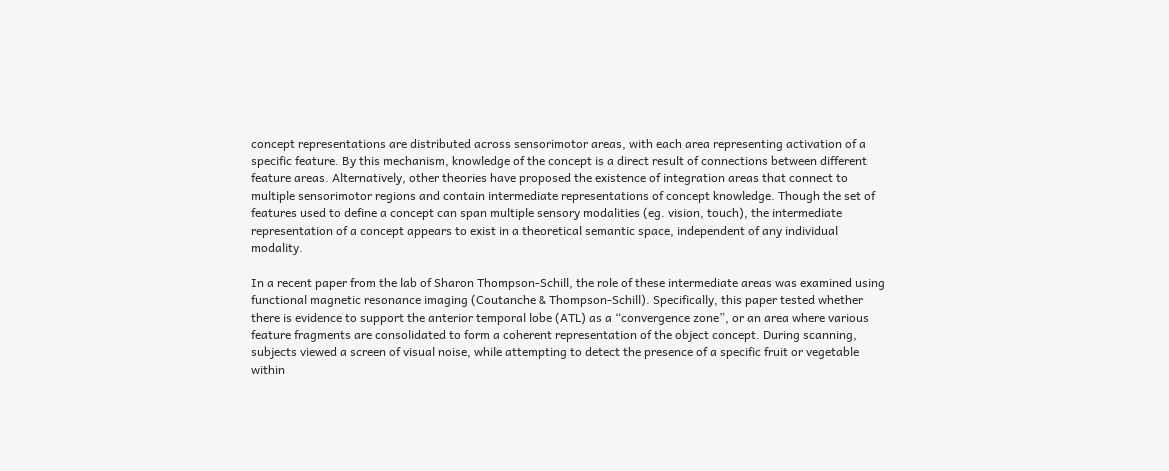concept representations are distributed across sensorimotor areas, with each area representing activation of a specific feature. By this mechanism, knowledge of the concept is a direct result of connections between different feature areas. Alternatively, other theories have proposed the existence of integration areas that connect to multiple sensorimotor regions and contain intermediate representations of concept knowledge. Though the set of features used to define a concept can span multiple sensory modalities (eg. vision, touch), the intermediate representation of a concept appears to exist in a theoretical semantic space, independent of any individual modality.

In a recent paper from the lab of Sharon Thompson-Schill, the role of these intermediate areas was examined using functional magnetic resonance imaging (Coutanche & Thompson-Schill). Specifically, this paper tested whether there is evidence to support the anterior temporal lobe (ATL) as a “convergence zone”, or an area where various feature fragments are consolidated to form a coherent representation of the object concept. During scanning, subjects viewed a screen of visual noise, while attempting to detect the presence of a specific fruit or vegetable within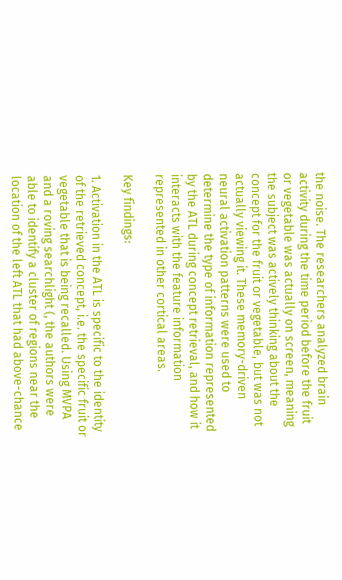the noise. The researchers analyzed brain activity during the time period before the fruit or vegetable was actually on screen, meaning the subject was actively thinking about the concept for the fruit or vegetable, but was not actually viewing it. These memory-driven neural activation patterns were used to determine the type of information represented by the ATL during concept retrieval, and how it interacts with the feature information represented in other cortical areas.

Key findings:

1. Activation in the ATL is specific to the identity of the retrieved concept, i.e. the specific fruit or vegetable that is being recalled. Using MVPA and a roving searchlight (, the authors were able to identify a cluster of regions near the location of the left ATL that had above-chance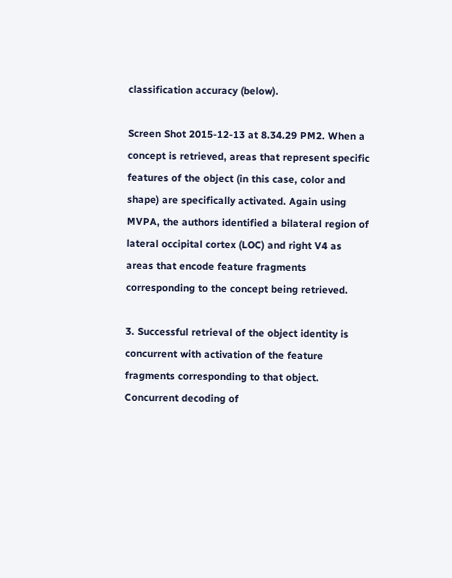classification accuracy (below).

Screen Shot 2015-12-13 at 8.34.29 PM2. When a concept is retrieved, areas that represent specific features of the object (in this case, color and shape) are specifically activated. Again using MVPA, the authors identified a bilateral region of lateral occipital cortex (LOC) and right V4 as areas that encode feature fragments corresponding to the concept being retrieved.

3. Successful retrieval of the object identity is concurrent with activation of the feature fragments corresponding to that object. Concurrent decoding of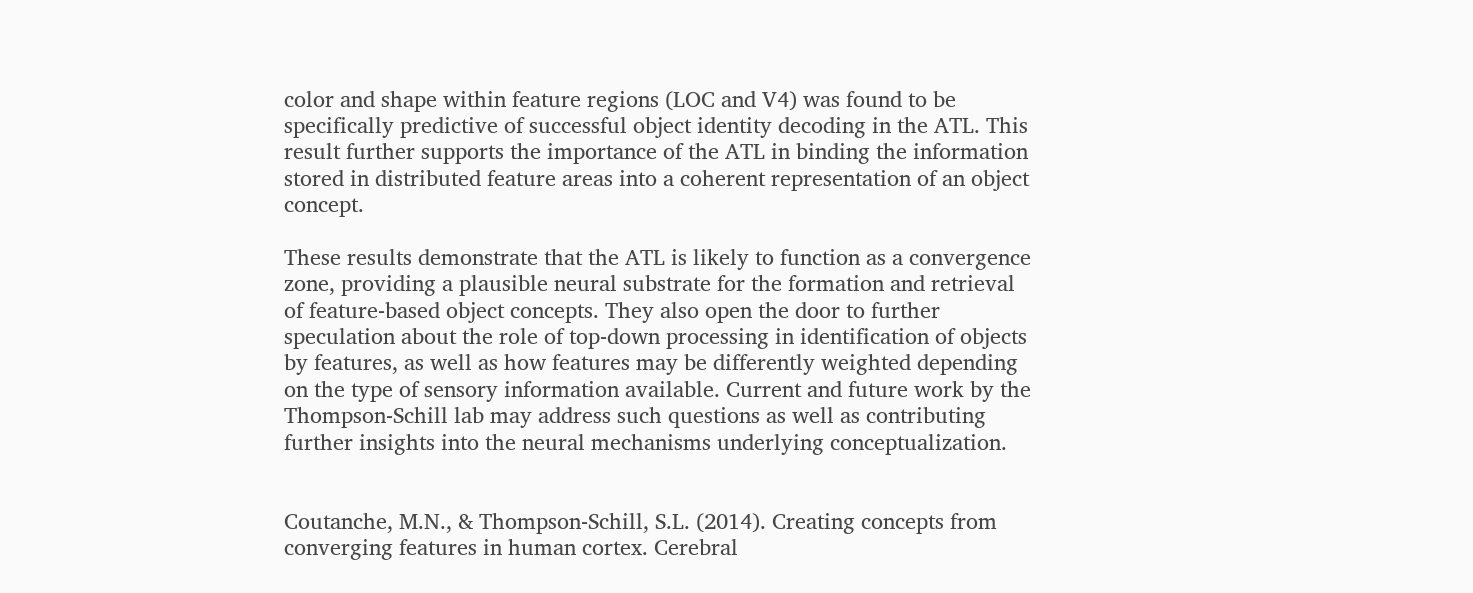color and shape within feature regions (LOC and V4) was found to be specifically predictive of successful object identity decoding in the ATL. This result further supports the importance of the ATL in binding the information stored in distributed feature areas into a coherent representation of an object concept.

These results demonstrate that the ATL is likely to function as a convergence zone, providing a plausible neural substrate for the formation and retrieval of feature-based object concepts. They also open the door to further speculation about the role of top-down processing in identification of objects by features, as well as how features may be differently weighted depending on the type of sensory information available. Current and future work by the Thompson-Schill lab may address such questions as well as contributing further insights into the neural mechanisms underlying conceptualization.


Coutanche, M.N., & Thompson-Schill, S.L. (2014). Creating concepts from converging features in human cortex. Cerebral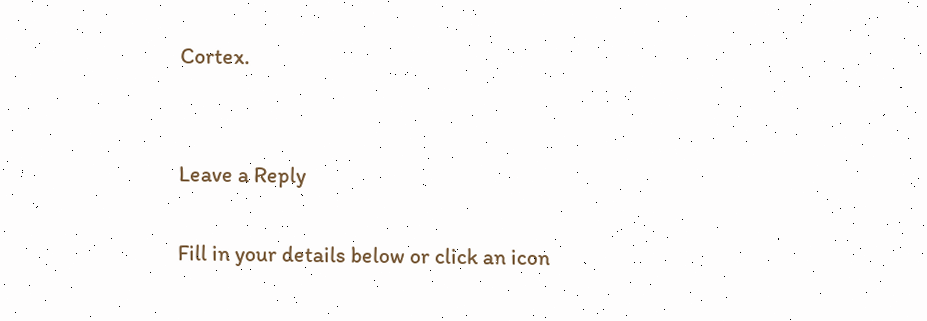Cortex.


Leave a Reply

Fill in your details below or click an icon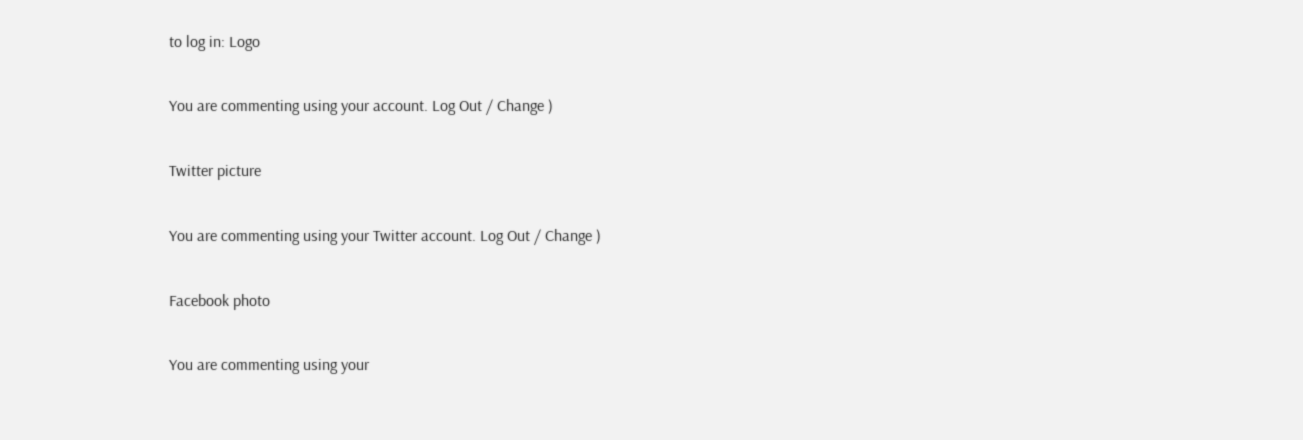to log in: Logo

You are commenting using your account. Log Out / Change )

Twitter picture

You are commenting using your Twitter account. Log Out / Change )

Facebook photo

You are commenting using your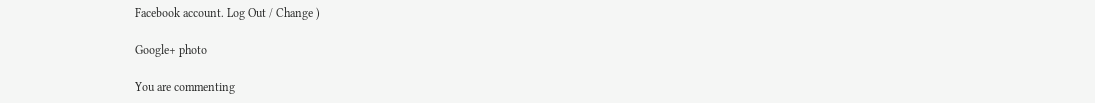Facebook account. Log Out / Change )

Google+ photo

You are commenting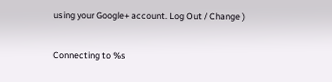using your Google+ account. Log Out / Change )

Connecting to %s